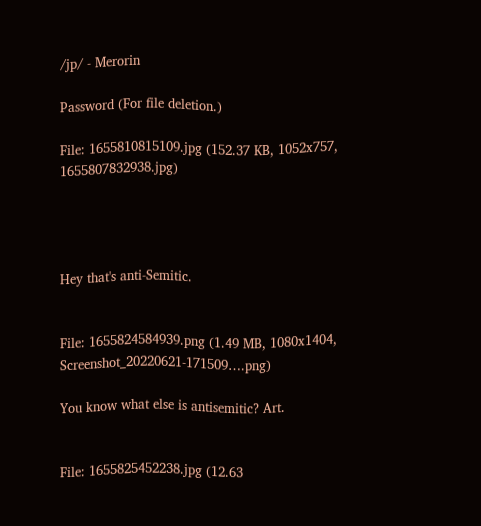/jp/ - Merorin

Password (For file deletion.)

File: 1655810815109.jpg (152.37 KB, 1052x757, 1655807832938.jpg)




Hey that's anti-Semitic.


File: 1655824584939.png (1.49 MB, 1080x1404, Screenshot_20220621-171509….png)

You know what else is antisemitic? Art.


File: 1655825452238.jpg (12.63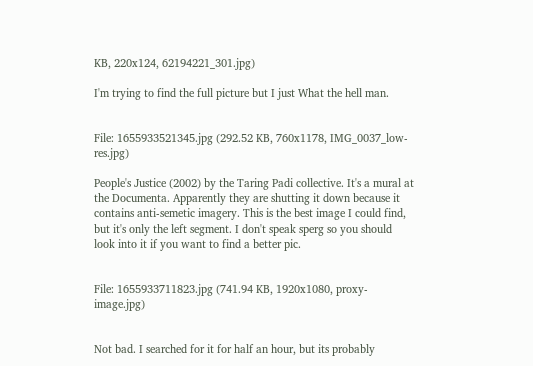KB, 220x124, 62194221_301.jpg)

I'm trying to find the full picture but I just What the hell man.


File: 1655933521345.jpg (292.52 KB, 760x1178, IMG_0037_low-res.jpg)

People's Justice (2002) by the Taring Padi collective. It's a mural at the Documenta. Apparently they are shutting it down because it contains anti-semetic imagery. This is the best image I could find, but it's only the left segment. I don't speak sperg so you should look into it if you want to find a better pic.


File: 1655933711823.jpg (741.94 KB, 1920x1080, proxy-image.jpg)


Not bad. I searched for it for half an hour, but its probably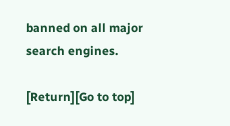banned on all major search engines.

[Return][Go to top]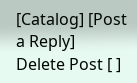[Catalog] [Post a Reply]
Delete Post [ ]